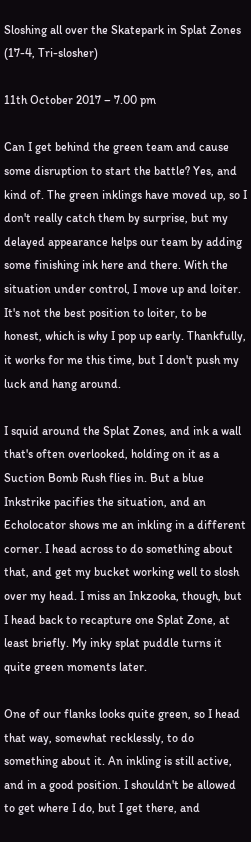Sloshing all over the Skatepark in Splat Zones (17-4, Tri-slosher)

11th October 2017 – 7.00 pm

Can I get behind the green team and cause some disruption to start the battle? Yes, and kind of. The green inklings have moved up, so I don't really catch them by surprise, but my delayed appearance helps our team by adding some finishing ink here and there. With the situation under control, I move up and loiter. It's not the best position to loiter, to be honest, which is why I pop up early. Thankfully, it works for me this time, but I don't push my luck and hang around.

I squid around the Splat Zones, and ink a wall that's often overlooked, holding on it as a Suction Bomb Rush flies in. But a blue Inkstrike pacifies the situation, and an Echolocator shows me an inkling in a different corner. I head across to do something about that, and get my bucket working well to slosh over my head. I miss an Inkzooka, though, but I head back to recapture one Splat Zone, at least briefly. My inky splat puddle turns it quite green moments later.

One of our flanks looks quite green, so I head that way, somewhat recklessly, to do something about it. An inkling is still active, and in a good position. I shouldn't be allowed to get where I do, but I get there, and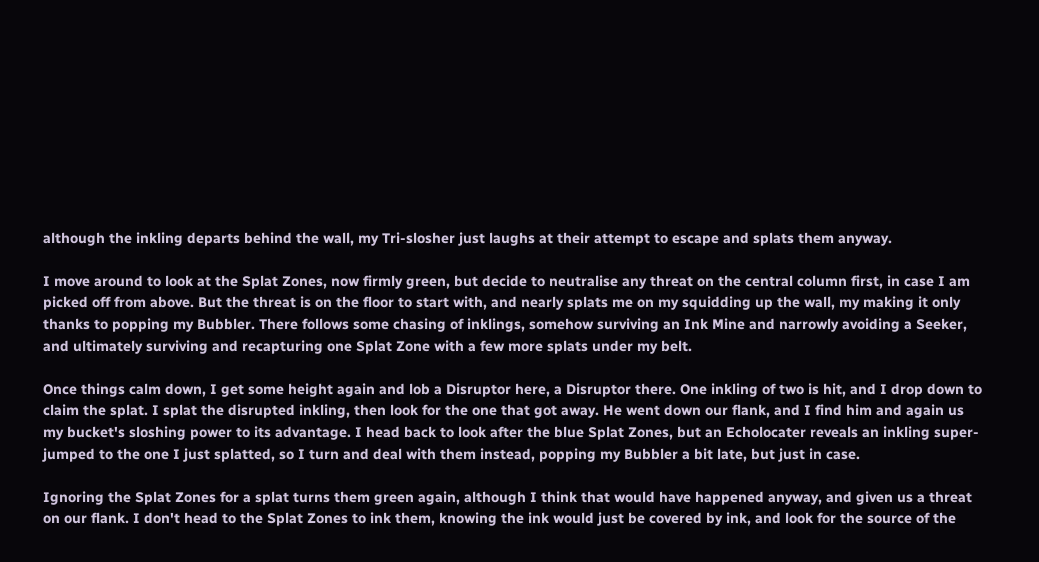although the inkling departs behind the wall, my Tri-slosher just laughs at their attempt to escape and splats them anyway.

I move around to look at the Splat Zones, now firmly green, but decide to neutralise any threat on the central column first, in case I am picked off from above. But the threat is on the floor to start with, and nearly splats me on my squidding up the wall, my making it only thanks to popping my Bubbler. There follows some chasing of inklings, somehow surviving an Ink Mine and narrowly avoiding a Seeker, and ultimately surviving and recapturing one Splat Zone with a few more splats under my belt.

Once things calm down, I get some height again and lob a Disruptor here, a Disruptor there. One inkling of two is hit, and I drop down to claim the splat. I splat the disrupted inkling, then look for the one that got away. He went down our flank, and I find him and again us my bucket's sloshing power to its advantage. I head back to look after the blue Splat Zones, but an Echolocater reveals an inkling super-jumped to the one I just splatted, so I turn and deal with them instead, popping my Bubbler a bit late, but just in case.

Ignoring the Splat Zones for a splat turns them green again, although I think that would have happened anyway, and given us a threat on our flank. I don't head to the Splat Zones to ink them, knowing the ink would just be covered by ink, and look for the source of the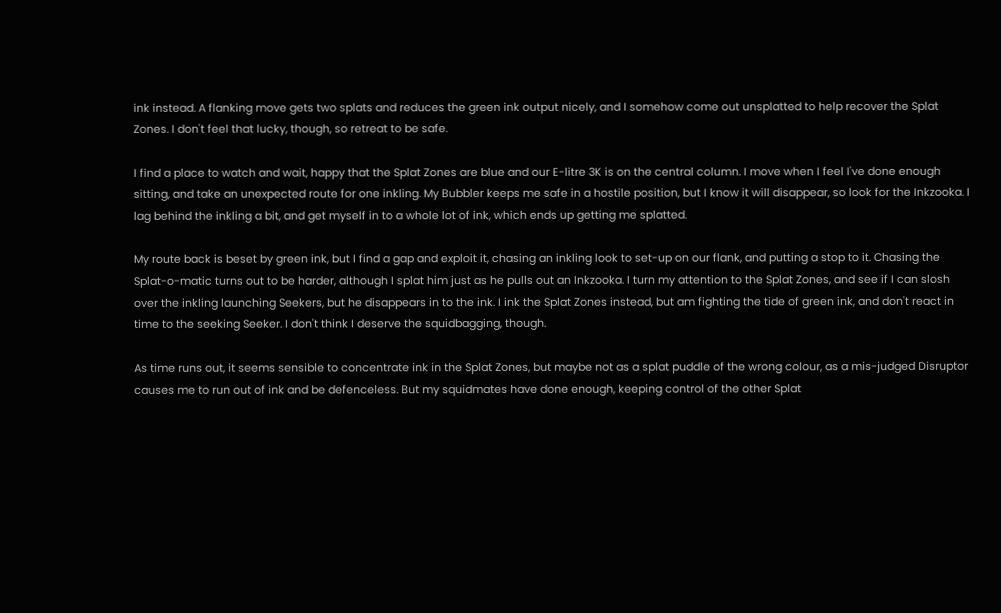ink instead. A flanking move gets two splats and reduces the green ink output nicely, and I somehow come out unsplatted to help recover the Splat Zones. I don't feel that lucky, though, so retreat to be safe.

I find a place to watch and wait, happy that the Splat Zones are blue and our E-litre 3K is on the central column. I move when I feel I've done enough sitting, and take an unexpected route for one inkling. My Bubbler keeps me safe in a hostile position, but I know it will disappear, so look for the Inkzooka. I lag behind the inkling a bit, and get myself in to a whole lot of ink, which ends up getting me splatted.

My route back is beset by green ink, but I find a gap and exploit it, chasing an inkling look to set-up on our flank, and putting a stop to it. Chasing the Splat-o-matic turns out to be harder, although I splat him just as he pulls out an Inkzooka. I turn my attention to the Splat Zones, and see if I can slosh over the inkling launching Seekers, but he disappears in to the ink. I ink the Splat Zones instead, but am fighting the tide of green ink, and don't react in time to the seeking Seeker. I don't think I deserve the squidbagging, though.

As time runs out, it seems sensible to concentrate ink in the Splat Zones, but maybe not as a splat puddle of the wrong colour, as a mis-judged Disruptor causes me to run out of ink and be defenceless. But my squidmates have done enough, keeping control of the other Splat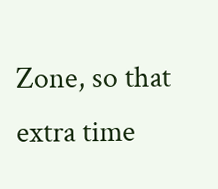Zone, so that extra time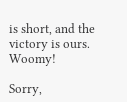is short, and the victory is ours. Woomy!

Sorry,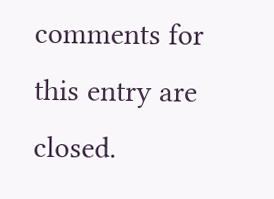comments for this entry are closed.